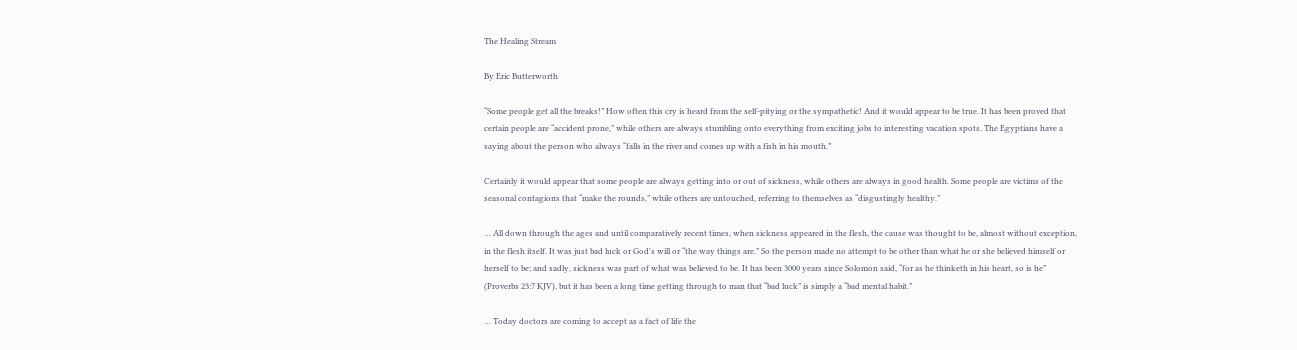The Healing Stream

By Eric Butterworth

“Some people get all the breaks!” How often this cry is heard from the self-pitying or the sympathetic! And it would appear to be true. It has been proved that certain people are “accident prone,” while others are always stumbling onto everything from exciting jobs to interesting vacation spots. The Egyptians have a saying about the person who always “falls in the river and comes up with a fish in his mouth.”

Certainly it would appear that some people are always getting into or out of sickness, while others are always in good health. Some people are victims of the seasonal contagions that “make the rounds,” while others are untouched, referring to themselves as “disgustingly healthy.”

… All down through the ages and until comparatively recent times, when sickness appeared in the flesh, the cause was thought to be, almost without exception, in the flesh itself. It was just bad luck or God's will or “the way things are.” So the person made no attempt to be other than what he or she believed himself or herself to be; and sadly, sickness was part of what was believed to be. It has been 3000 years since Solomon said, “for as he thinketh in his heart, so is he” (Proverbs 23:7 KJV), but it has been a long time getting through to man that “bad luck” is simply a “bad mental habit.”

… Today doctors are coming to accept as a fact of life the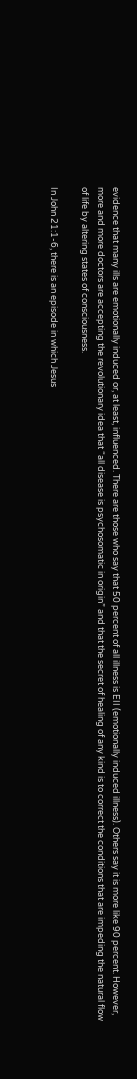evidence that many ills are emotionally induced or, at least, influenced. There are those who say that 50 percent of all illness is EII (emotionally induced illness). Others say it is more like 90 percent. However, more and more doctors are accepting the revolutionary idea that “all disease is psychosomatic in origin” and that the secret of healing of any kind is to correct the conditions that are impeding the natural flow of life by altering states of consciousness.

In John 21:1-6, there is an episode in which Jesus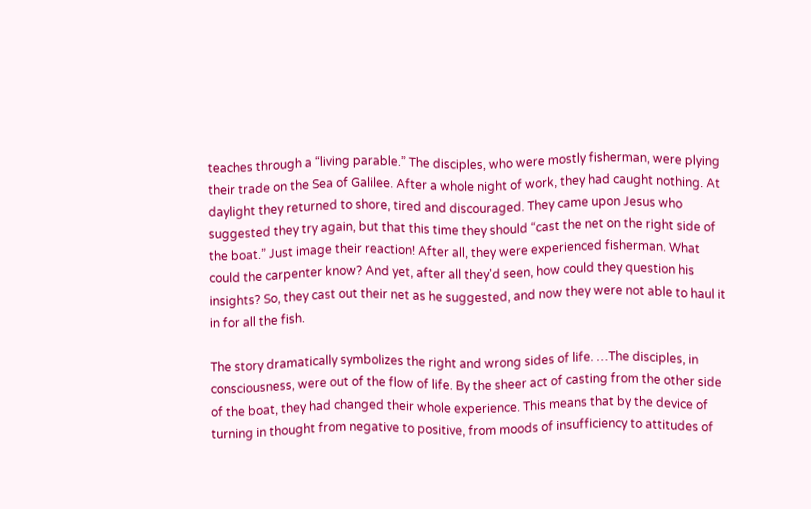teaches through a “living parable.” The disciples, who were mostly fisherman, were plying their trade on the Sea of Galilee. After a whole night of work, they had caught nothing. At daylight they returned to shore, tired and discouraged. They came upon Jesus who suggested they try again, but that this time they should “cast the net on the right side of the boat.” Just image their reaction! After all, they were experienced fisherman. What could the carpenter know? And yet, after all they'd seen, how could they question his insights? So, they cast out their net as he suggested, and now they were not able to haul it in for all the fish.

The story dramatically symbolizes the right and wrong sides of life. …The disciples, in consciousness, were out of the flow of life. By the sheer act of casting from the other side of the boat, they had changed their whole experience. This means that by the device of turning in thought from negative to positive, from moods of insufficiency to attitudes of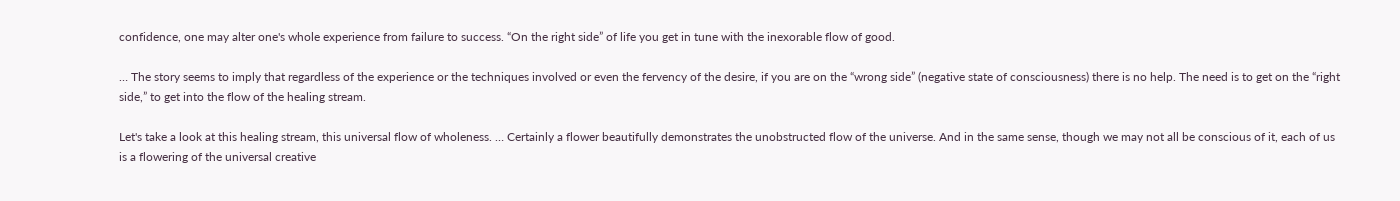confidence, one may alter one's whole experience from failure to success. “On the right side” of life you get in tune with the inexorable flow of good.

… The story seems to imply that regardless of the experience or the techniques involved or even the fervency of the desire, if you are on the “wrong side” (negative state of consciousness) there is no help. The need is to get on the “right side,” to get into the flow of the healing stream.

Let's take a look at this healing stream, this universal flow of wholeness. … Certainly a flower beautifully demonstrates the unobstructed flow of the universe. And in the same sense, though we may not all be conscious of it, each of us is a flowering of the universal creative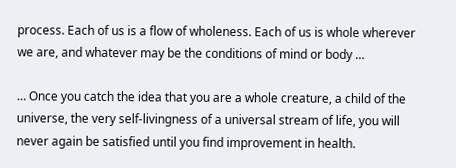process. Each of us is a flow of wholeness. Each of us is whole wherever we are, and whatever may be the conditions of mind or body …

… Once you catch the idea that you are a whole creature, a child of the universe, the very self-livingness of a universal stream of life, you will never again be satisfied until you find improvement in health.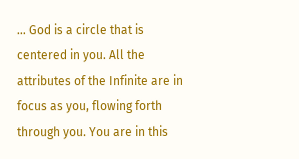… God is a circle that is centered in you. All the attributes of the Infinite are in focus as you, flowing forth through you. You are in this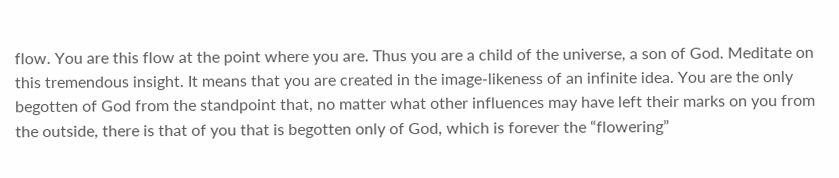flow. You are this flow at the point where you are. Thus you are a child of the universe, a son of God. Meditate on this tremendous insight. It means that you are created in the image-likeness of an infinite idea. You are the only begotten of God from the standpoint that, no matter what other influences may have left their marks on you from the outside, there is that of you that is begotten only of God, which is forever the “flowering”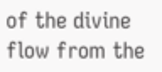of the divine flow from the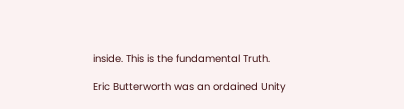inside. This is the fundamental Truth.

Eric Butterworth was an ordained Unity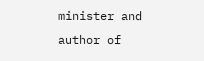minister and author of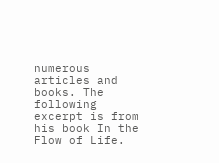numerous articles and books. The following excerpt is from his book In the Flow of Life.